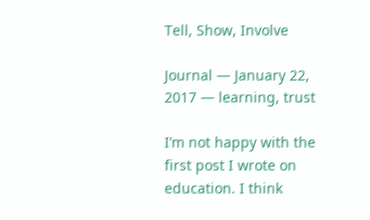Tell, Show, Involve

Journal — January 22, 2017 — learning, trust

I’m not happy with the first post I wrote on education. I think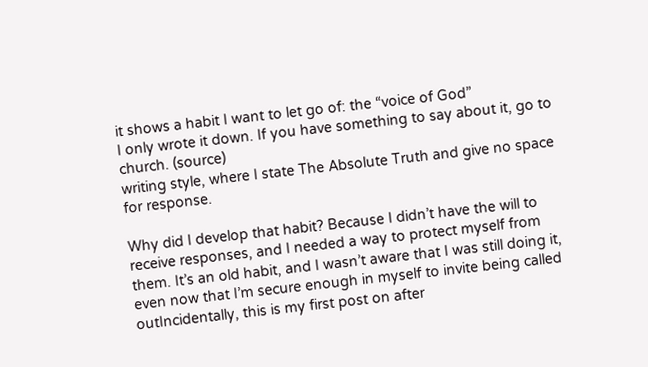it shows a habit I want to let go of: the “voice of God”
I only wrote it down. If you have something to say about it, go to church. (source)
writing style, where I state The Absolute Truth and give no space for response.

Why did I develop that habit? Because I didn’t have the will to receive responses, and I needed a way to protect myself from them. It’s an old habit, and I wasn’t aware that I was still doing it, even now that I’m secure enough in myself to invite being called outIncidentally, this is my first post on after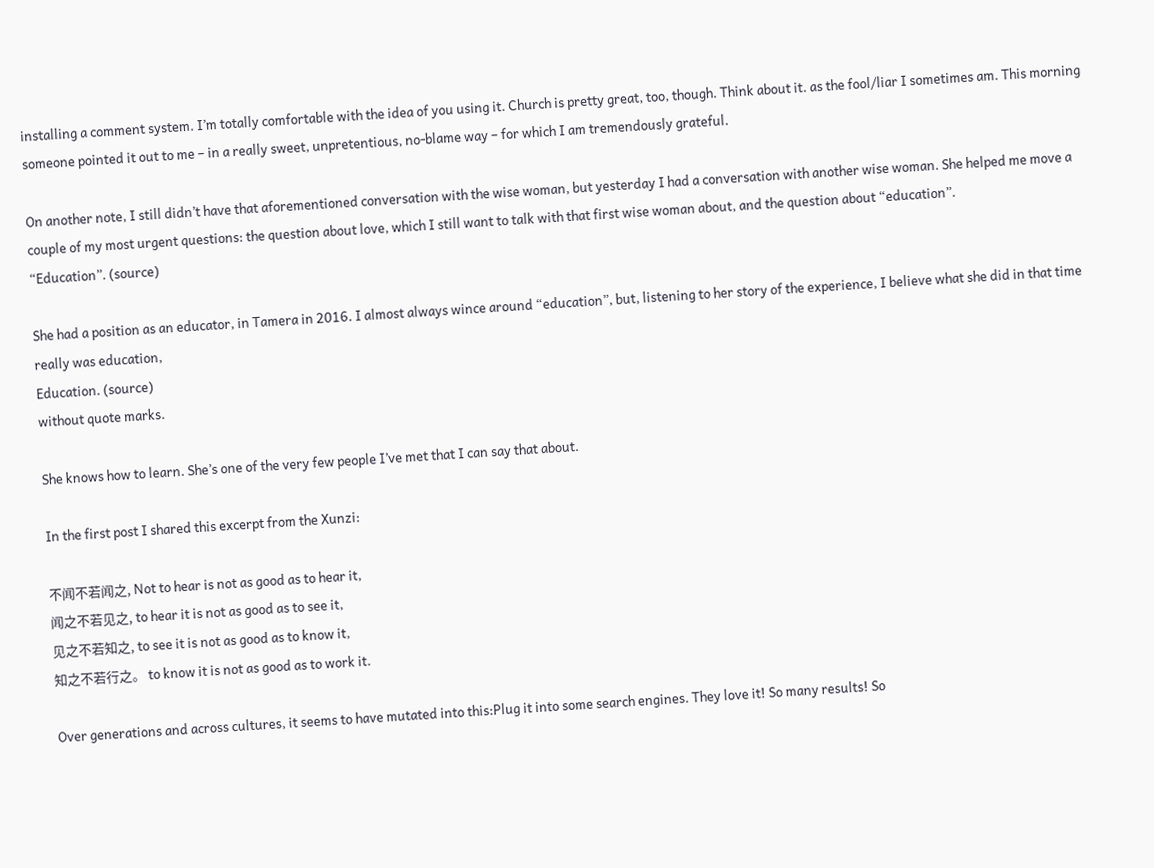installing a comment system. I’m totally comfortable with the idea of you using it. Church is pretty great, too, though. Think about it. as the fool/liar I sometimes am. This morning someone pointed it out to me – in a really sweet, unpretentious, no-blame way – for which I am tremendously grateful.

On another note, I still didn’t have that aforementioned conversation with the wise woman, but yesterday I had a conversation with another wise woman. She helped me move a couple of my most urgent questions: the question about love, which I still want to talk with that first wise woman about, and the question about “education”.
“Education”. (source)

She had a position as an educator, in Tamera in 2016. I almost always wince around “education”, but, listening to her story of the experience, I believe what she did in that time really was education,
Education. (source)
without quote marks.

She knows how to learn. She’s one of the very few people I’ve met that I can say that about.

In the first post I shared this excerpt from the Xunzi:

不闻不若闻之, Not to hear is not as good as to hear it,
闻之不若见之, to hear it is not as good as to see it,
见之不若知之, to see it is not as good as to know it,
知之不若行之。 to know it is not as good as to work it.

Over generations and across cultures, it seems to have mutated into this:Plug it into some search engines. They love it! So many results! So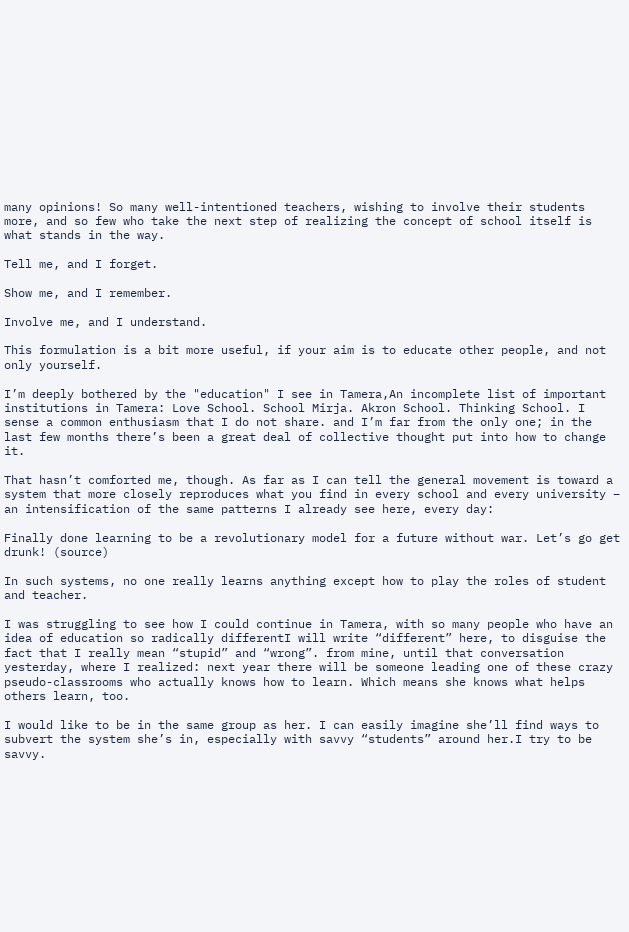many opinions! So many well-intentioned teachers, wishing to involve their students more, and so few who take the next step of realizing the concept of school itself is what stands in the way.

Tell me, and I forget.

Show me, and I remember.

Involve me, and I understand.

This formulation is a bit more useful, if your aim is to educate other people, and not only yourself.

I’m deeply bothered by the "education" I see in Tamera,An incomplete list of important institutions in Tamera: Love School. School Mirja. Akron School. Thinking School. I sense a common enthusiasm that I do not share. and I’m far from the only one; in the last few months there’s been a great deal of collective thought put into how to change it.

That hasn’t comforted me, though. As far as I can tell the general movement is toward a system that more closely reproduces what you find in every school and every university – an intensification of the same patterns I already see here, every day:

Finally done learning to be a revolutionary model for a future without war. Let’s go get drunk! (source)

In such systems, no one really learns anything except how to play the roles of student and teacher.

I was struggling to see how I could continue in Tamera, with so many people who have an idea of education so radically differentI will write “different” here, to disguise the fact that I really mean “stupid” and “wrong”. from mine, until that conversation yesterday, where I realized: next year there will be someone leading one of these crazy pseudo-classrooms who actually knows how to learn. Which means she knows what helps others learn, too.

I would like to be in the same group as her. I can easily imagine she’ll find ways to subvert the system she’s in, especially with savvy “students” around her.I try to be savvy.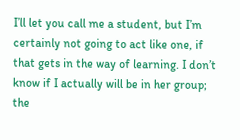I’ll let you call me a student, but I’m certainly not going to act like one, if that gets in the way of learning. I don’t know if I actually will be in her group; the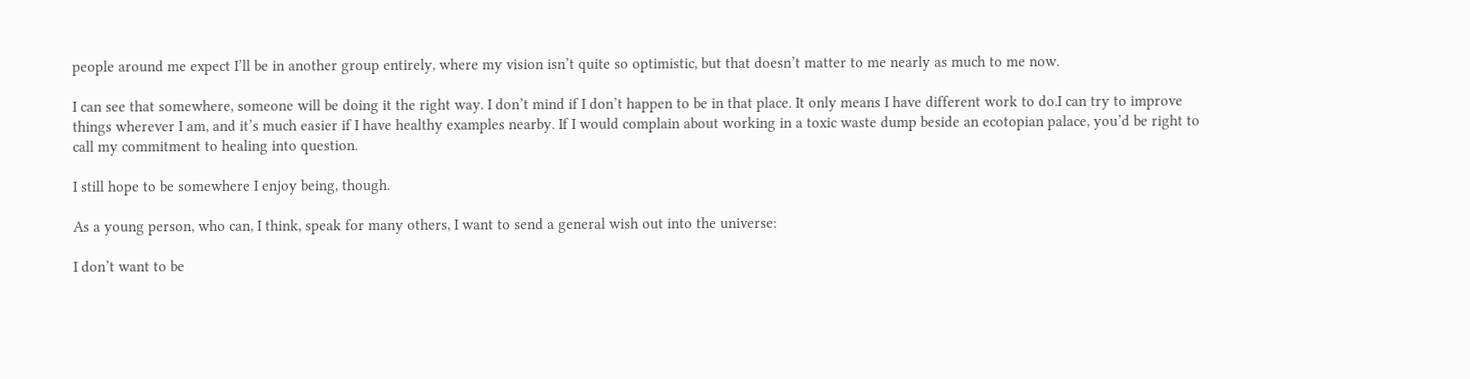people around me expect I’ll be in another group entirely, where my vision isn’t quite so optimistic, but that doesn’t matter to me nearly as much to me now.

I can see that somewhere, someone will be doing it the right way. I don’t mind if I don’t happen to be in that place. It only means I have different work to do.I can try to improve things wherever I am, and it’s much easier if I have healthy examples nearby. If I would complain about working in a toxic waste dump beside an ecotopian palace, you’d be right to call my commitment to healing into question.

I still hope to be somewhere I enjoy being, though.

As a young person, who can, I think, speak for many others, I want to send a general wish out into the universe:

I don’t want to be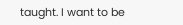taught. I want to be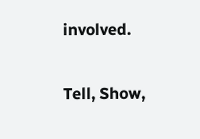involved.

Tell, Show,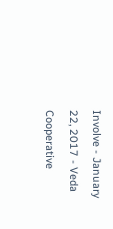Involve - January 22, 2017 - Veda Cooperative